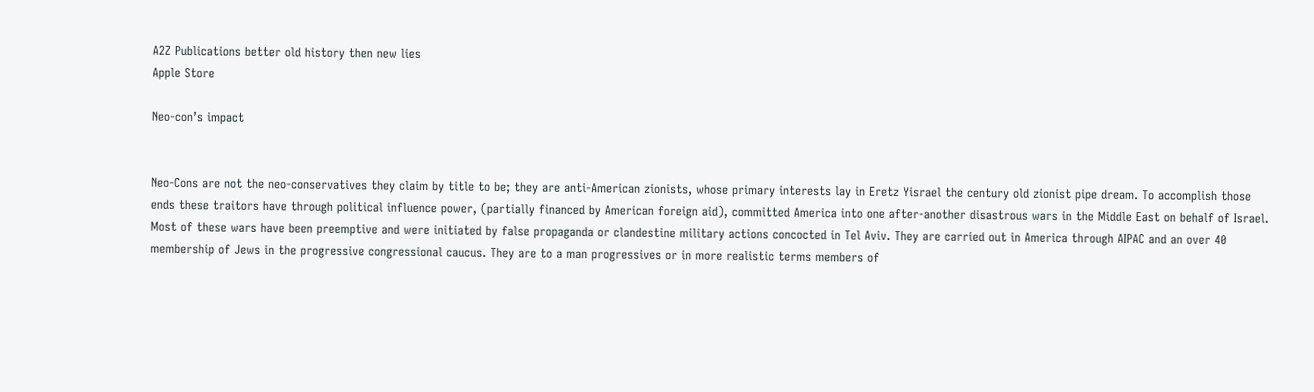A2Z Publications better old history then new lies
Apple Store

Neo-con’s impact


Neo-Cons are not the neo-conservatives they claim by title to be; they are anti-American zionists, whose primary interests lay in Eretz Yisrael the century old zionist pipe dream. To accomplish those ends these traitors have through political influence power, (partially financed by American foreign aid), committed America into one after-another disastrous wars in the Middle East on behalf of Israel. Most of these wars have been preemptive and were initiated by false propaganda or clandestine military actions concocted in Tel Aviv. They are carried out in America through AIPAC and an over 40 membership of Jews in the progressive congressional caucus. They are to a man progressives or in more realistic terms members of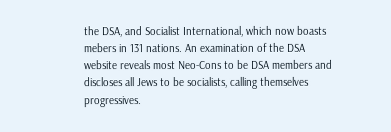the DSA, and Socialist International, which now boasts mebers in 131 nations. An examination of the DSA website reveals most Neo-Cons to be DSA members and discloses all Jews to be socialists, calling themselves progressives.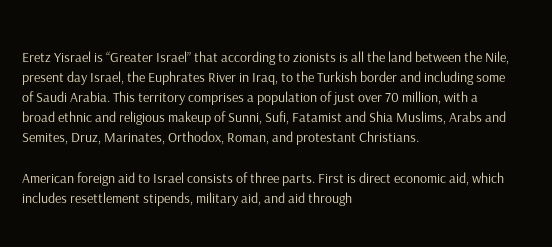Eretz Yisrael is “Greater Israel” that according to zionists is all the land between the Nile, present day Israel, the Euphrates River in Iraq, to the Turkish border and including some of Saudi Arabia. This territory comprises a population of just over 70 million, with a broad ethnic and religious makeup of Sunni, Sufi, Fatamist and Shia Muslims, Arabs and Semites, Druz, Marinates, Orthodox, Roman, and protestant Christians.

American foreign aid to Israel consists of three parts. First is direct economic aid, which includes resettlement stipends, military aid, and aid through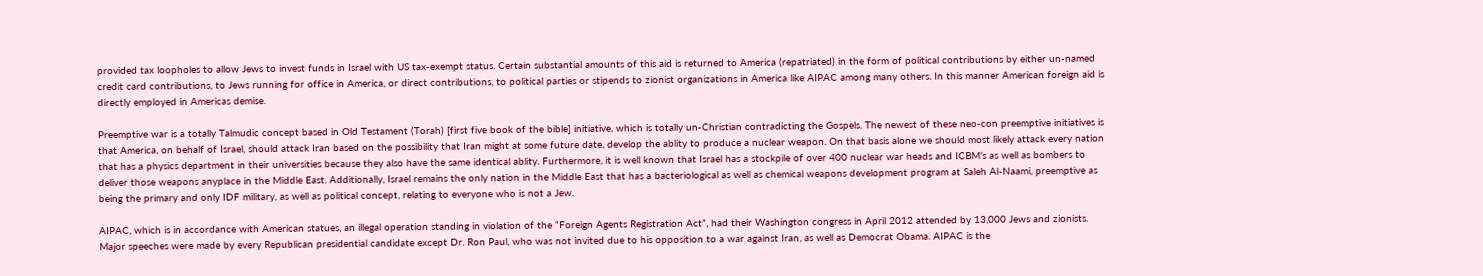provided tax loopholes to allow Jews to invest funds in Israel with US tax-exempt status. Certain substantial amounts of this aid is returned to America (repatriated) in the form of political contributions by either un-named credit card contributions, to Jews running for office in America, or direct contributions, to political parties or stipends to zionist organizations in America like AIPAC among many others. In this manner American foreign aid is directly employed in Americas demise.

Preemptive war is a totally Talmudic concept based in Old Testament (Torah) [first five book of the bible] initiative, which is totally un-Christian contradicting the Gospels. The newest of these neo-con preemptive initiatives is that America, on behalf of Israel, should attack Iran based on the possibility that Iran might at some future date, develop the ablity to produce a nuclear weapon. On that basis alone we should most likely attack every nation that has a physics department in their universities because they also have the same identical ablity. Furthermore, it is well known that Israel has a stockpile of over 400 nuclear war heads and ICBM’s as well as bombers to deliver those weapons anyplace in the Middle East. Additionally, Israel remains the only nation in the Middle East that has a bacteriological as well as chemical weapons development program at Saleh Al-Naami, preemptive as being the primary and only IDF military, as well as political concept, relating to everyone who is not a Jew.

AIPAC, which is in accordance with American statues, an illegal operation standing in violation of the “Foreign Agents Registration Act”, had their Washington congress in April 2012 attended by 13,000 Jews and zionists. Major speeches were made by every Republican presidential candidate except Dr. Ron Paul, who was not invited due to his opposition to a war against Iran, as well as Democrat Obama. AIPAC is the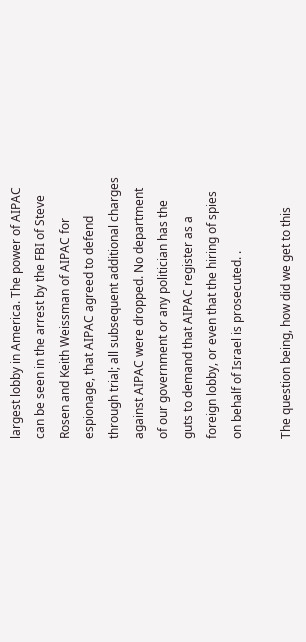largest lobby in America. The power of AIPAC can be seen in the arrest by the FBI of Steve Rosen and Keith Weissman of AIPAC for espionage, that AIPAC agreed to defend through trial; all subsequent additional charges against AIPAC were dropped. No department of our government or any politician has the guts to demand that AIPAC register as a foreign lobby, or even that the hiring of spies on behalf of Israel is prosecuted. .

The question being, how did we get to this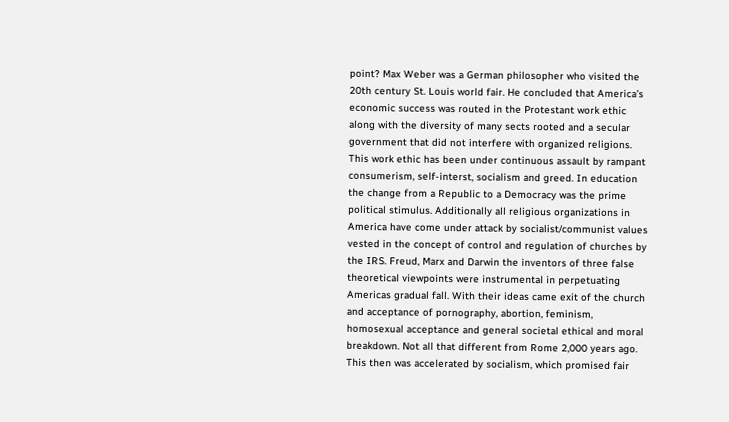point? Max Weber was a German philosopher who visited the 20th century St. Louis world fair. He concluded that America’s economic success was routed in the Protestant work ethic along with the diversity of many sects rooted and a secular government that did not interfere with organized religions. This work ethic has been under continuous assault by rampant consumerism, self-interst, socialism and greed. In education the change from a Republic to a Democracy was the prime political stimulus. Additionally all religious organizations in America have come under attack by socialist/communist values vested in the concept of control and regulation of churches by the IRS. Freud, Marx and Darwin the inventors of three false theoretical viewpoints were instrumental in perpetuating Americas gradual fall. With their ideas came exit of the church and acceptance of pornography, abortion, feminism, homosexual acceptance and general societal ethical and moral breakdown. Not all that different from Rome 2,000 years ago. This then was accelerated by socialism, which promised fair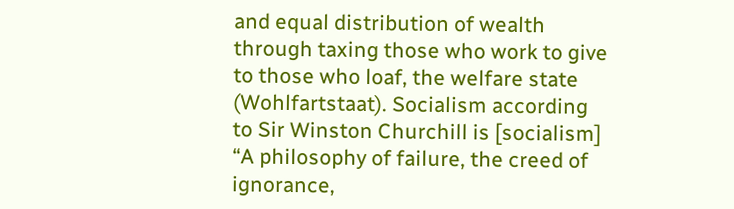and equal distribution of wealth through taxing those who work to give to those who loaf, the welfare state (Wohlfartstaat). Socialism according to Sir Winston Churchill is [socialism] “A philosophy of failure, the creed of ignorance,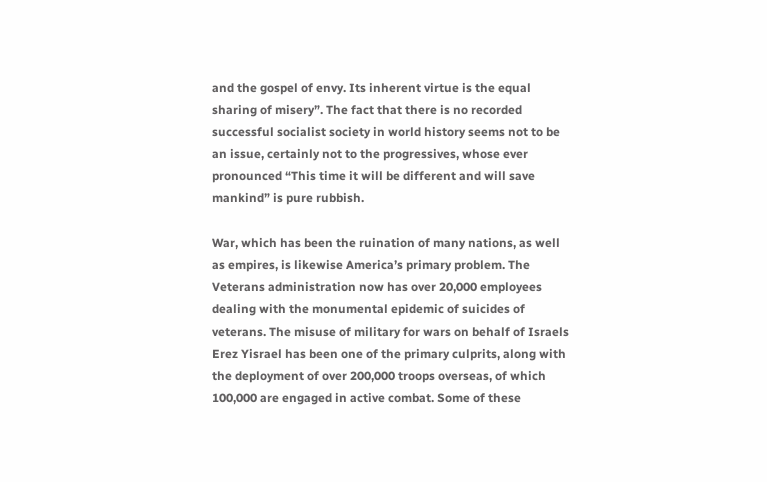and the gospel of envy. Its inherent virtue is the equal sharing of misery”. The fact that there is no recorded successful socialist society in world history seems not to be an issue, certainly not to the progressives, whose ever pronounced “This time it will be different and will save mankind” is pure rubbish.

War, which has been the ruination of many nations, as well as empires, is likewise America’s primary problem. The Veterans administration now has over 20,000 employees dealing with the monumental epidemic of suicides of veterans. The misuse of military for wars on behalf of Israels Erez Yisrael has been one of the primary culprits, along with the deployment of over 200,000 troops overseas, of which 100,000 are engaged in active combat. Some of these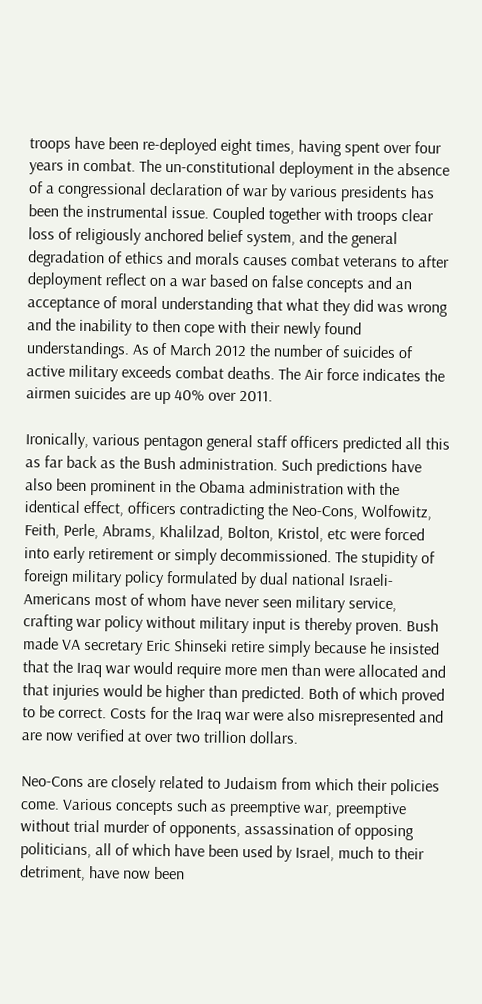troops have been re-deployed eight times, having spent over four years in combat. The un-constitutional deployment in the absence of a congressional declaration of war by various presidents has been the instrumental issue. Coupled together with troops clear loss of religiously anchored belief system, and the general degradation of ethics and morals causes combat veterans to after deployment reflect on a war based on false concepts and an acceptance of moral understanding that what they did was wrong and the inability to then cope with their newly found understandings. As of March 2012 the number of suicides of active military exceeds combat deaths. The Air force indicates the airmen suicides are up 40% over 2011.

Ironically, various pentagon general staff officers predicted all this as far back as the Bush administration. Such predictions have also been prominent in the Obama administration with the identical effect, officers contradicting the Neo-Cons, Wolfowitz, Feith, Perle, Abrams, Khalilzad, Bolton, Kristol, etc were forced into early retirement or simply decommissioned. The stupidity of foreign military policy formulated by dual national Israeli-Americans most of whom have never seen military service, crafting war policy without military input is thereby proven. Bush made VA secretary Eric Shinseki retire simply because he insisted that the Iraq war would require more men than were allocated and that injuries would be higher than predicted. Both of which proved to be correct. Costs for the Iraq war were also misrepresented and are now verified at over two trillion dollars.

Neo-Cons are closely related to Judaism from which their policies come. Various concepts such as preemptive war, preemptive without trial murder of opponents, assassination of opposing politicians, all of which have been used by Israel, much to their detriment, have now been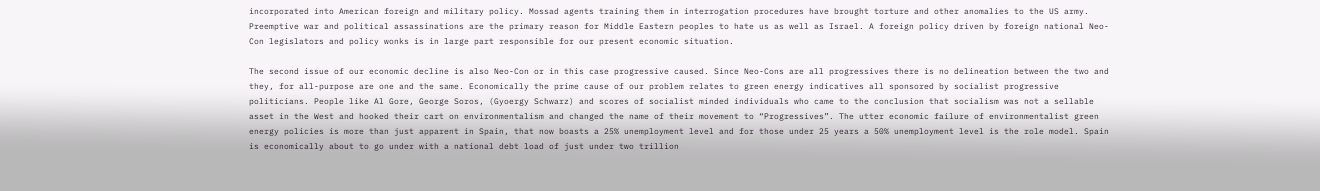incorporated into American foreign and military policy. Mossad agents training them in interrogation procedures have brought torture and other anomalies to the US army. Preemptive war and political assassinations are the primary reason for Middle Eastern peoples to hate us as well as Israel. A foreign policy driven by foreign national Neo-Con legislators and policy wonks is in large part responsible for our present economic situation.

The second issue of our economic decline is also Neo-Con or in this case progressive caused. Since Neo-Cons are all progressives there is no delineation between the two and they, for all-purpose are one and the same. Economically the prime cause of our problem relates to green energy indicatives all sponsored by socialist progressive politicians. People like Al Gore, George Soros, (Gyoergy Schwarz) and scores of socialist minded individuals who came to the conclusion that socialism was not a sellable asset in the West and hooked their cart on environmentalism and changed the name of their movement to “Progressives”. The utter economic failure of environmentalist green energy policies is more than just apparent in Spain, that now boasts a 25% unemployment level and for those under 25 years a 50% unemployment level is the role model. Spain is economically about to go under with a national debt load of just under two trillion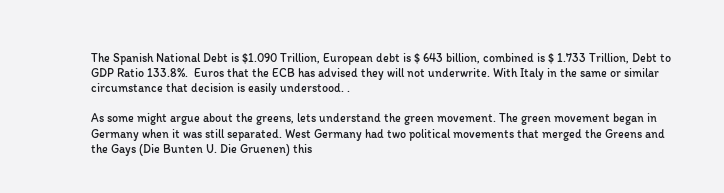The Spanish National Debt is $1.090 Trillion, European debt is $ 643 billion, combined is $ 1.733 Trillion, Debt to GDP Ratio 133.8%.  Euros that the ECB has advised they will not underwrite. With Italy in the same or similar circumstance that decision is easily understood. .

As some might argue about the greens, lets understand the green movement. The green movement began in Germany when it was still separated. West Germany had two political movements that merged the Greens and the Gays (Die Bunten U. Die Gruenen) this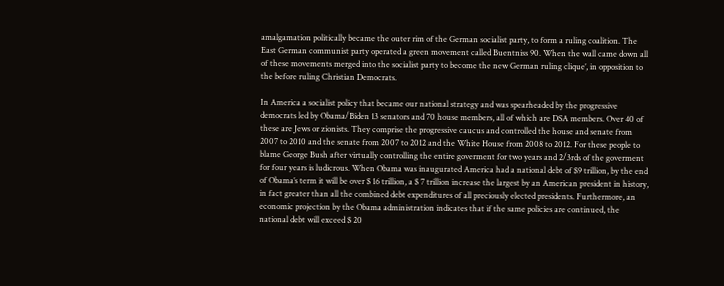amalgamation politically became the outer rim of the German socialist party, to form a ruling coalition. The East German communist party operated a green movement called Buentniss 90. When the wall came down all of these movements merged into the socialist party to become the new German ruling clique’, in opposition to the before ruling Christian Democrats.

In America a socialist policy that became our national strategy and was spearheaded by the progressive democrats led by Obama/Biden 13 senators and 70 house members, all of which are DSA members. Over 40 of these are Jews or zionists. They comprise the progressive caucus and controlled the house and senate from 2007 to 2010 and the senate from 2007 to 2012 and the White House from 2008 to 2012. For these people to blame George Bush after virtually controlling the entire goverment for two years and 2/3rds of the goverment for four years is ludicrous. When Obama was inaugurated America had a national debt of $9 trillion, by the end of Obama’s term it will be over $ 16 trillion, a $ 7 trillion increase the largest by an American president in history, in fact greater than all the combined debt expenditures of all preciously elected presidents. Furthermore, an economic projection by the Obama administration indicates that if the same policies are continued, the national debt will exceed $ 20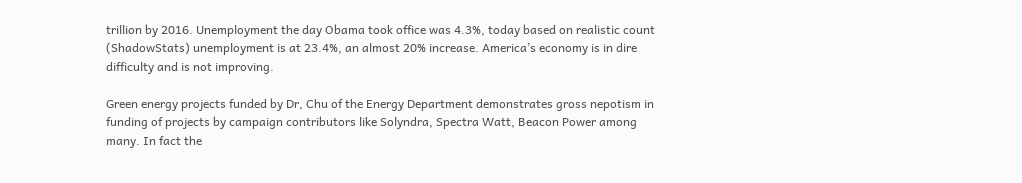trillion by 2016. Unemployment the day Obama took office was 4.3%, today based on realistic count (ShadowStats) unemployment is at 23.4%, an almost 20% increase. America’s economy is in dire difficulty and is not improving.

Green energy projects funded by Dr, Chu of the Energy Department demonstrates gross nepotism in funding of projects by campaign contributors like Solyndra, Spectra Watt, Beacon Power among many. In fact the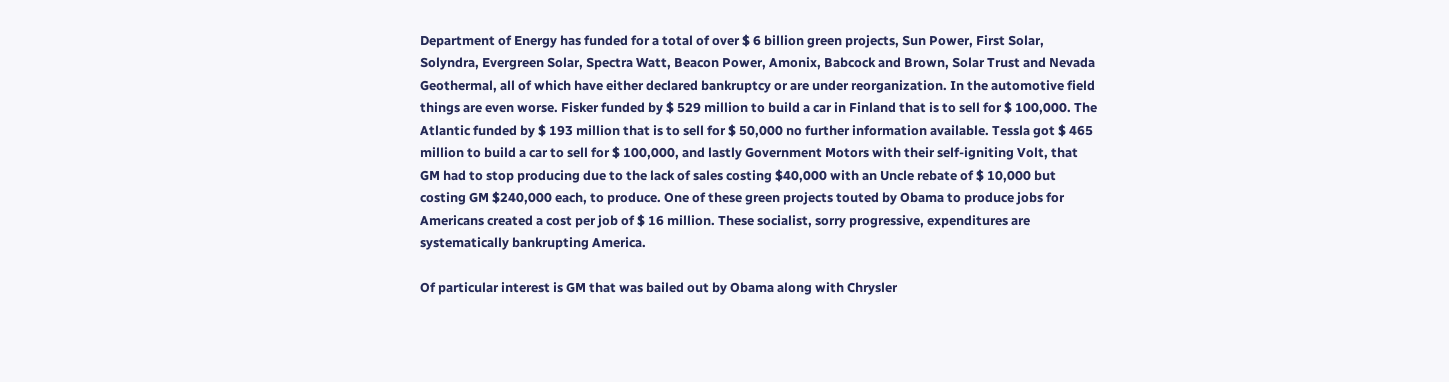Department of Energy has funded for a total of over $ 6 billion green projects, Sun Power, First Solar, Solyndra, Evergreen Solar, Spectra Watt, Beacon Power, Amonix, Babcock and Brown, Solar Trust and Nevada Geothermal, all of which have either declared bankruptcy or are under reorganization. In the automotive field things are even worse. Fisker funded by $ 529 million to build a car in Finland that is to sell for $ 100,000. The Atlantic funded by $ 193 million that is to sell for $ 50,000 no further information available. Tessla got $ 465 million to build a car to sell for $ 100,000, and lastly Government Motors with their self-igniting Volt, that GM had to stop producing due to the lack of sales costing $40,000 with an Uncle rebate of $ 10,000 but costing GM $240,000 each, to produce. One of these green projects touted by Obama to produce jobs for Americans created a cost per job of $ 16 million. These socialist, sorry progressive, expenditures are systematically bankrupting America.

Of particular interest is GM that was bailed out by Obama along with Chrysler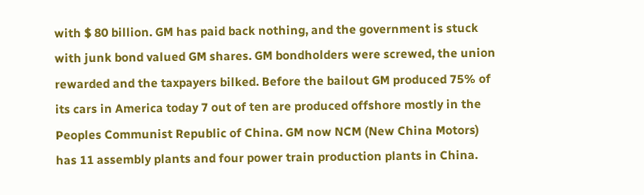with $ 80 billion. GM has paid back nothing, and the government is stuck with junk bond valued GM shares. GM bondholders were screwed, the union rewarded and the taxpayers bilked. Before the bailout GM produced 75% of its cars in America today 7 out of ten are produced offshore mostly in the Peoples Communist Republic of China. GM now NCM (New China Motors) has 11 assembly plants and four power train production plants in China.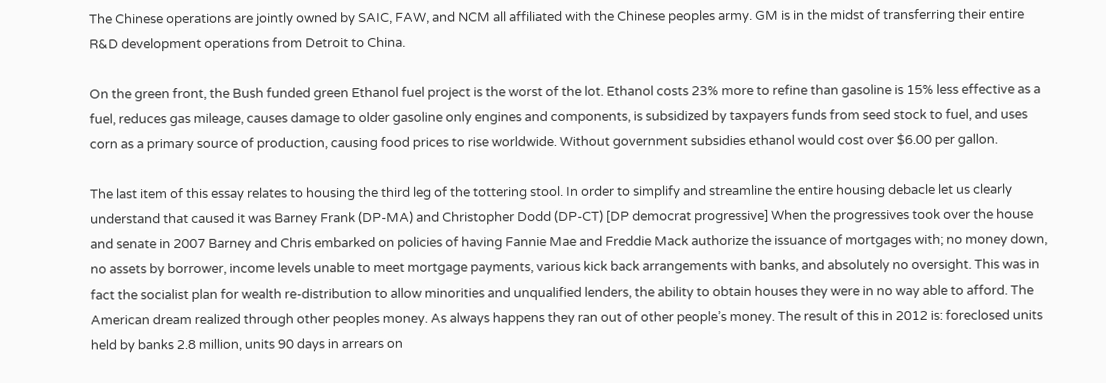The Chinese operations are jointly owned by SAIC, FAW, and NCM all affiliated with the Chinese peoples army. GM is in the midst of transferring their entire R&D development operations from Detroit to China.

On the green front, the Bush funded green Ethanol fuel project is the worst of the lot. Ethanol costs 23% more to refine than gasoline is 15% less effective as a fuel, reduces gas mileage, causes damage to older gasoline only engines and components, is subsidized by taxpayers funds from seed stock to fuel, and uses corn as a primary source of production, causing food prices to rise worldwide. Without government subsidies ethanol would cost over $6.00 per gallon.

The last item of this essay relates to housing the third leg of the tottering stool. In order to simplify and streamline the entire housing debacle let us clearly understand that caused it was Barney Frank (DP-MA) and Christopher Dodd (DP-CT) [DP democrat progressive] When the progressives took over the house and senate in 2007 Barney and Chris embarked on policies of having Fannie Mae and Freddie Mack authorize the issuance of mortgages with; no money down, no assets by borrower, income levels unable to meet mortgage payments, various kick back arrangements with banks, and absolutely no oversight. This was in fact the socialist plan for wealth re-distribution to allow minorities and unqualified lenders, the ability to obtain houses they were in no way able to afford. The American dream realized through other peoples money. As always happens they ran out of other people’s money. The result of this in 2012 is: foreclosed units held by banks 2.8 million, units 90 days in arrears on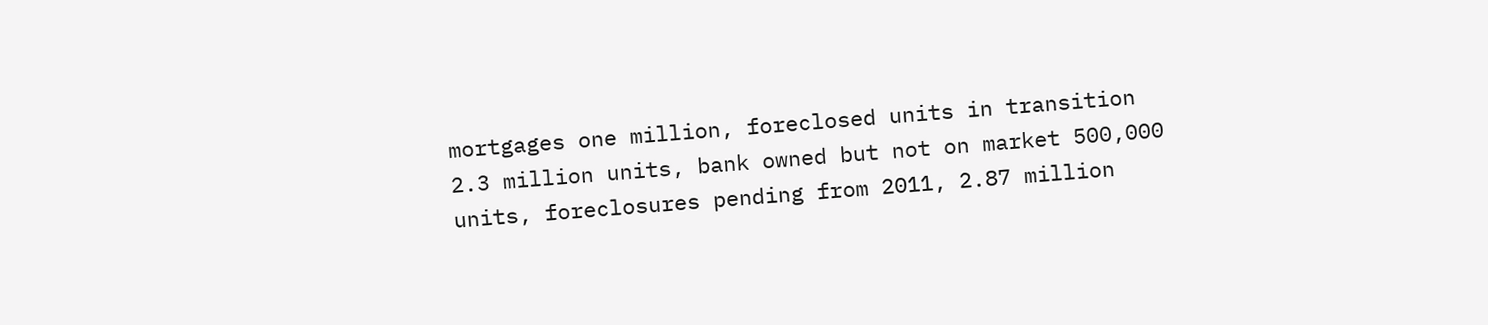mortgages one million, foreclosed units in transition 2.3 million units, bank owned but not on market 500,000 units, foreclosures pending from 2011, 2.87 million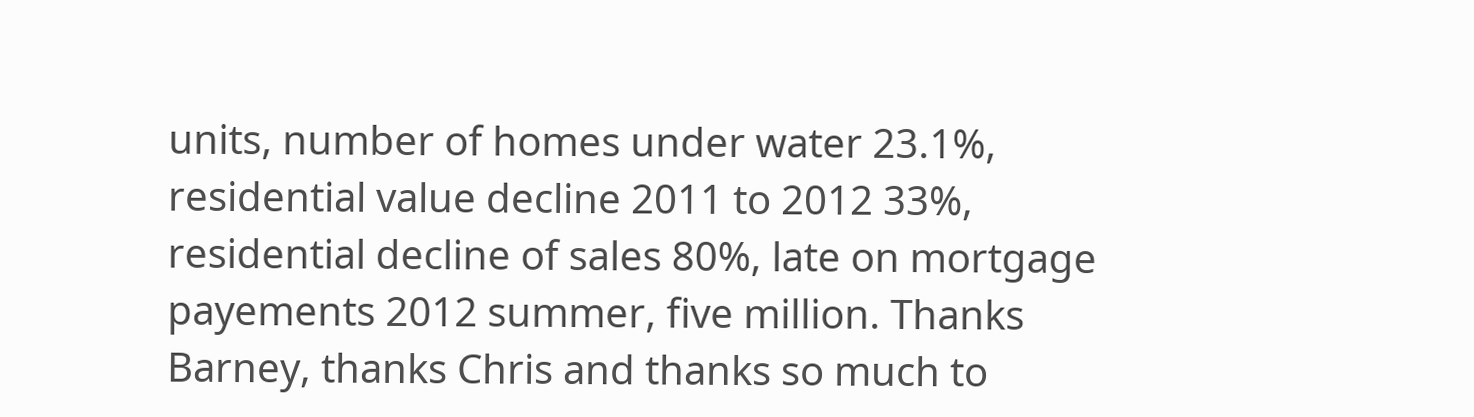units, number of homes under water 23.1%, residential value decline 2011 to 2012 33%, residential decline of sales 80%, late on mortgage payements 2012 summer, five million. Thanks Barney, thanks Chris and thanks so much to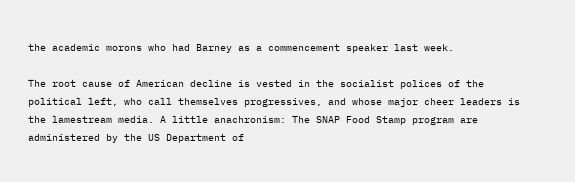the academic morons who had Barney as a commencement speaker last week.

The root cause of American decline is vested in the socialist polices of the political left, who call themselves progressives, and whose major cheer leaders is the lamestream media. A little anachronism: The SNAP Food Stamp program are administered by the US Department of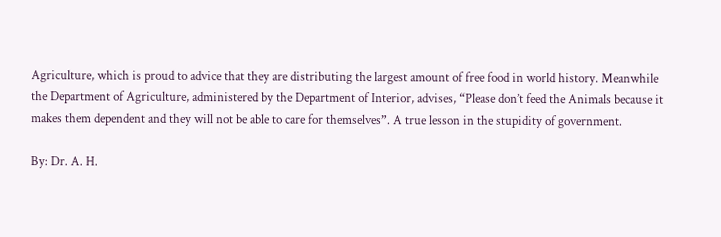Agriculture, which is proud to advice that they are distributing the largest amount of free food in world history. Meanwhile the Department of Agriculture, administered by the Department of Interior, advises, “Please don’t feed the Animals because it makes them dependent and they will not be able to care for themselves”. A true lesson in the stupidity of government.

By: Dr. A. H.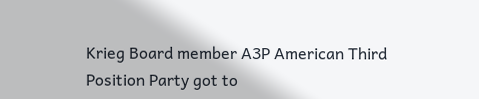Krieg Board member A3P American Third Position Party got to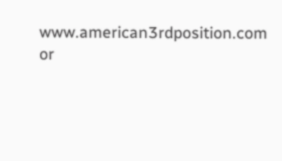www.american3rdposition.com or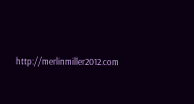http://merlinmiller2012.com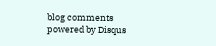blog comments powered by Disqus